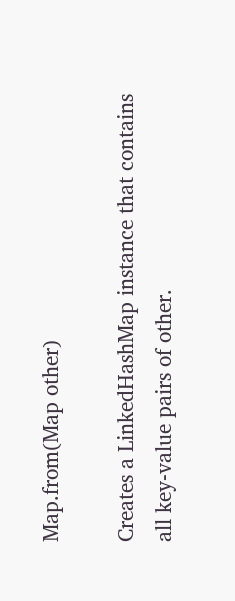Map.from(Map other)

Creates a LinkedHashMap instance that contains all key-value pairs of other.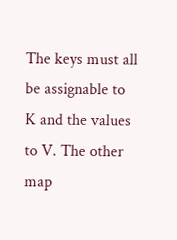The keys must all be assignable to K and the values to V. The other map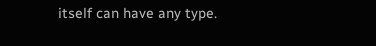itself can have any type.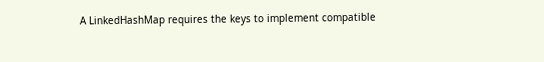A LinkedHashMap requires the keys to implement compatible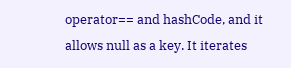operator== and hashCode, and it allows null as a key. It iterates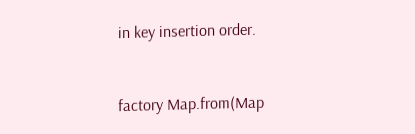in key insertion order.


factory Map.from(Map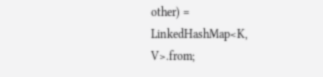other) = LinkedHashMap<K, V>.from;